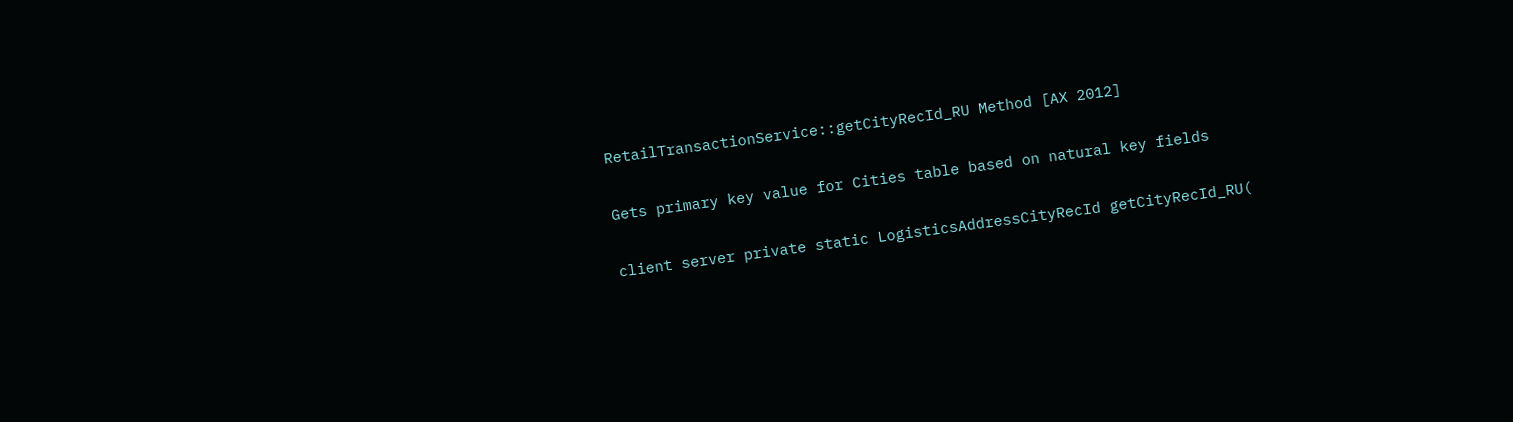RetailTransactionService::getCityRecId_RU Method [AX 2012]

Gets primary key value for Cities table based on natural key fields

client server private static LogisticsAddressCityRecId getCityRecId_RU(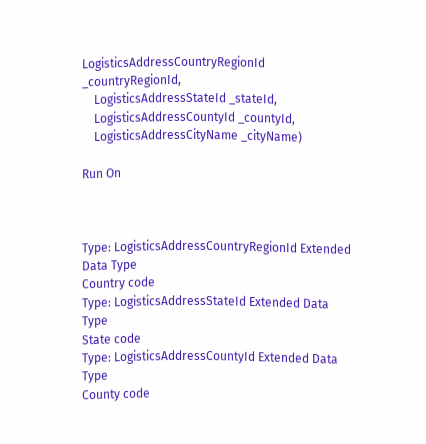LogisticsAddressCountryRegionId _countryRegionId,
    LogisticsAddressStateId _stateId,
    LogisticsAddressCountyId _countyId,
    LogisticsAddressCityName _cityName)

Run On



Type: LogisticsAddressCountryRegionId Extended Data Type
Country code
Type: LogisticsAddressStateId Extended Data Type
State code
Type: LogisticsAddressCountyId Extended Data Type
County code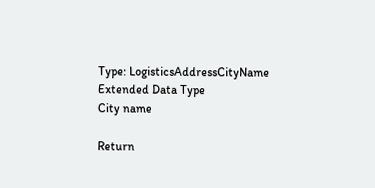Type: LogisticsAddressCityName Extended Data Type
City name

Return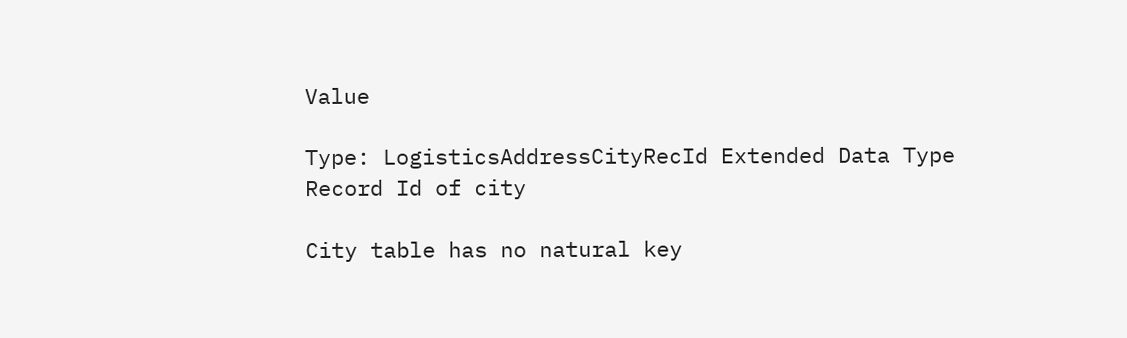Value

Type: LogisticsAddressCityRecId Extended Data Type
Record Id of city

City table has no natural key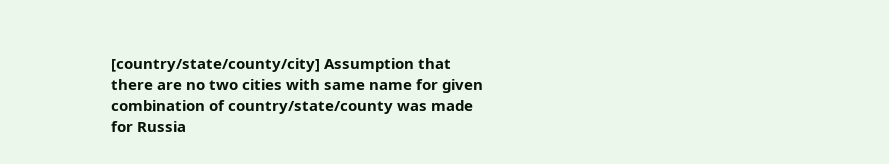[country/state/county/city] Assumption that there are no two cities with same name for given combination of country/state/county was made for Russia